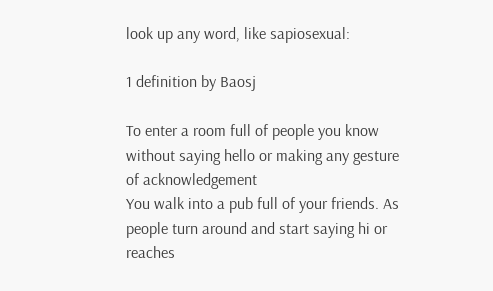look up any word, like sapiosexual:

1 definition by Baosj

To enter a room full of people you know without saying hello or making any gesture of acknowledgement
You walk into a pub full of your friends. As people turn around and start saying hi or reaches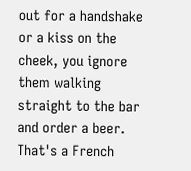out for a handshake or a kiss on the cheek, you ignore them walking straight to the bar and order a beer. That's a French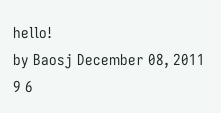hello!
by Baosj December 08, 2011
9 6